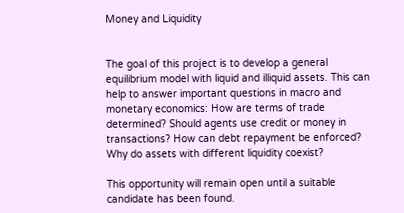Money and Liquidity


The goal of this project is to develop a general equilibrium model with liquid and illiquid assets. This can help to answer important questions in macro and monetary economics: How are terms of trade determined? Should agents use credit or money in transactions? How can debt repayment be enforced? Why do assets with different liquidity coexist?

This opportunity will remain open until a suitable candidate has been found.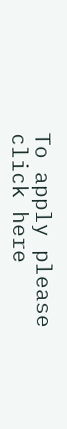To apply please click here